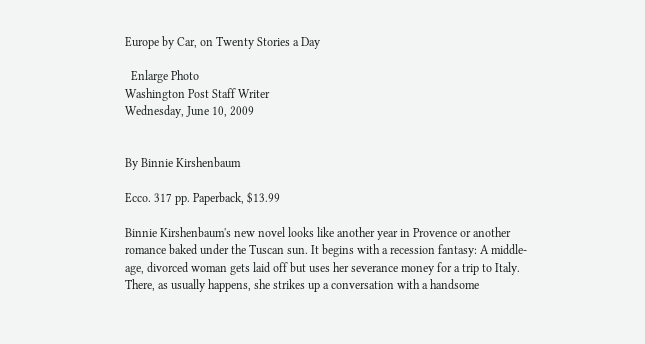Europe by Car, on Twenty Stories a Day

  Enlarge Photo
Washington Post Staff Writer
Wednesday, June 10, 2009


By Binnie Kirshenbaum

Ecco. 317 pp. Paperback, $13.99

Binnie Kirshenbaum's new novel looks like another year in Provence or another romance baked under the Tuscan sun. It begins with a recession fantasy: A middle-age, divorced woman gets laid off but uses her severance money for a trip to Italy. There, as usually happens, she strikes up a conversation with a handsome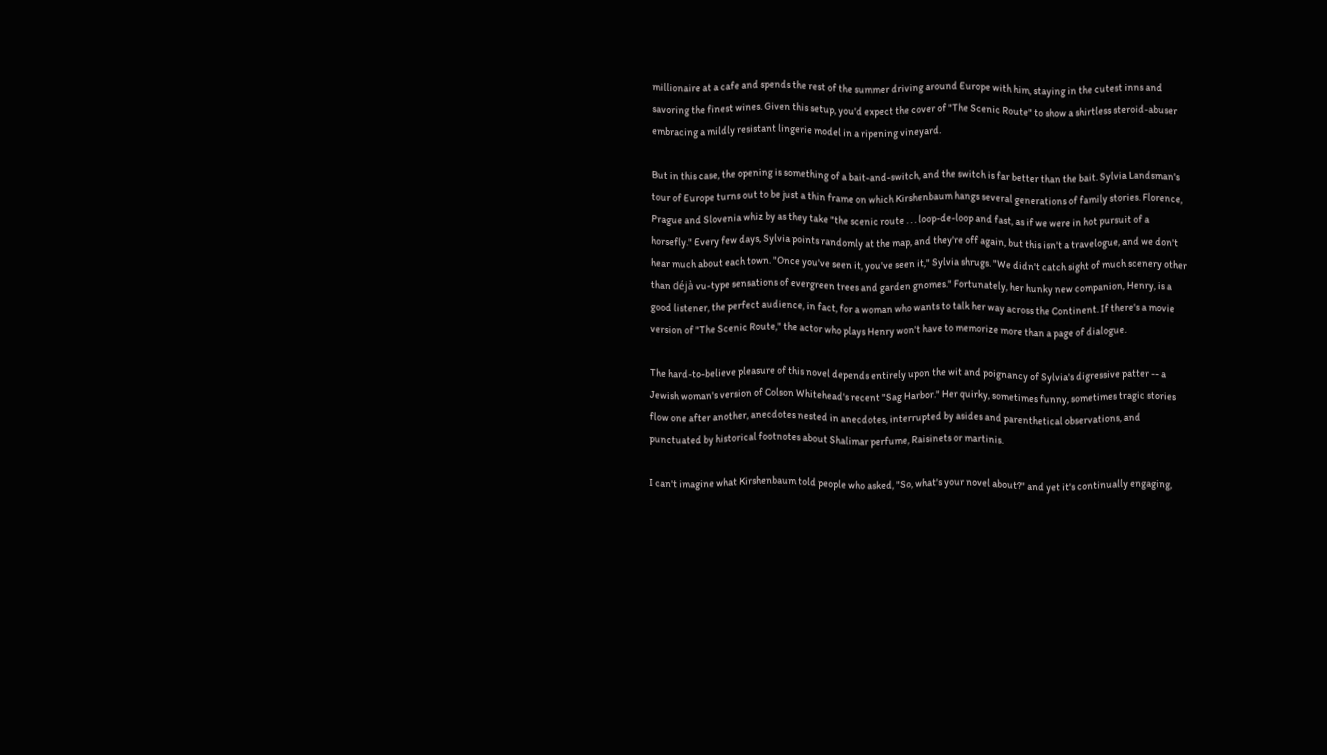millionaire at a cafe and spends the rest of the summer driving around Europe with him, staying in the cutest inns and savoring the finest wines. Given this setup, you'd expect the cover of "The Scenic Route" to show a shirtless steroid-abuser embracing a mildly resistant lingerie model in a ripening vineyard.

But in this case, the opening is something of a bait-and-switch, and the switch is far better than the bait. Sylvia Landsman's tour of Europe turns out to be just a thin frame on which Kirshenbaum hangs several generations of family stories. Florence, Prague and Slovenia whiz by as they take "the scenic route . . . loop-de-loop and fast, as if we were in hot pursuit of a horsefly." Every few days, Sylvia points randomly at the map, and they're off again, but this isn't a travelogue, and we don't hear much about each town. "Once you've seen it, you've seen it," Sylvia shrugs. "We didn't catch sight of much scenery other than déjà vu-type sensations of evergreen trees and garden gnomes." Fortunately, her hunky new companion, Henry, is a good listener, the perfect audience, in fact, for a woman who wants to talk her way across the Continent. If there's a movie version of "The Scenic Route," the actor who plays Henry won't have to memorize more than a page of dialogue.

The hard-to-believe pleasure of this novel depends entirely upon the wit and poignancy of Sylvia's digressive patter -- a Jewish woman's version of Colson Whitehead's recent "Sag Harbor." Her quirky, sometimes funny, sometimes tragic stories flow one after another, anecdotes nested in anecdotes, interrupted by asides and parenthetical observations, and punctuated by historical footnotes about Shalimar perfume, Raisinets or martinis.

I can't imagine what Kirshenbaum told people who asked, "So, what's your novel about?" and yet it's continually engaging,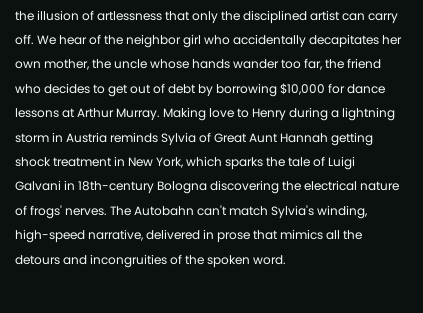the illusion of artlessness that only the disciplined artist can carry off. We hear of the neighbor girl who accidentally decapitates her own mother, the uncle whose hands wander too far, the friend who decides to get out of debt by borrowing $10,000 for dance lessons at Arthur Murray. Making love to Henry during a lightning storm in Austria reminds Sylvia of Great Aunt Hannah getting shock treatment in New York, which sparks the tale of Luigi Galvani in 18th-century Bologna discovering the electrical nature of frogs' nerves. The Autobahn can't match Sylvia's winding, high-speed narrative, delivered in prose that mimics all the detours and incongruities of the spoken word.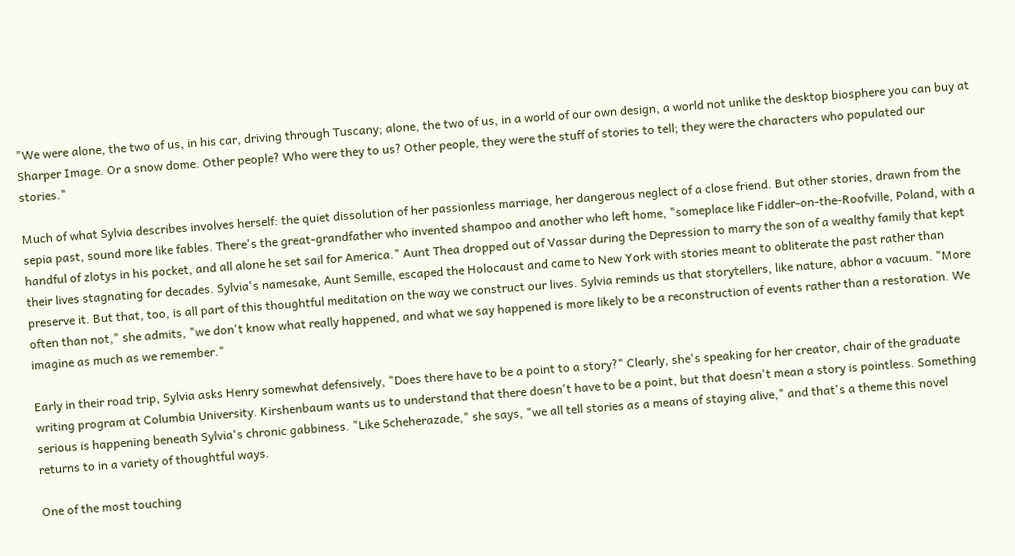"We were alone, the two of us, in his car, driving through Tuscany; alone, the two of us, in a world of our own design, a world not unlike the desktop biosphere you can buy at Sharper Image. Or a snow dome. Other people? Who were they to us? Other people, they were the stuff of stories to tell; they were the characters who populated our stories."

Much of what Sylvia describes involves herself: the quiet dissolution of her passionless marriage, her dangerous neglect of a close friend. But other stories, drawn from the sepia past, sound more like fables. There's the great-grandfather who invented shampoo and another who left home, "someplace like Fiddler-on-the-Roofville, Poland, with a handful of zlotys in his pocket, and all alone he set sail for America." Aunt Thea dropped out of Vassar during the Depression to marry the son of a wealthy family that kept their lives stagnating for decades. Sylvia's namesake, Aunt Semille, escaped the Holocaust and came to New York with stories meant to obliterate the past rather than preserve it. But that, too, is all part of this thoughtful meditation on the way we construct our lives. Sylvia reminds us that storytellers, like nature, abhor a vacuum. "More often than not," she admits, "we don't know what really happened, and what we say happened is more likely to be a reconstruction of events rather than a restoration. We imagine as much as we remember."

Early in their road trip, Sylvia asks Henry somewhat defensively, "Does there have to be a point to a story?" Clearly, she's speaking for her creator, chair of the graduate writing program at Columbia University. Kirshenbaum wants us to understand that there doesn't have to be a point, but that doesn't mean a story is pointless. Something serious is happening beneath Sylvia's chronic gabbiness. "Like Scheherazade," she says, "we all tell stories as a means of staying alive," and that's a theme this novel returns to in a variety of thoughtful ways.

One of the most touching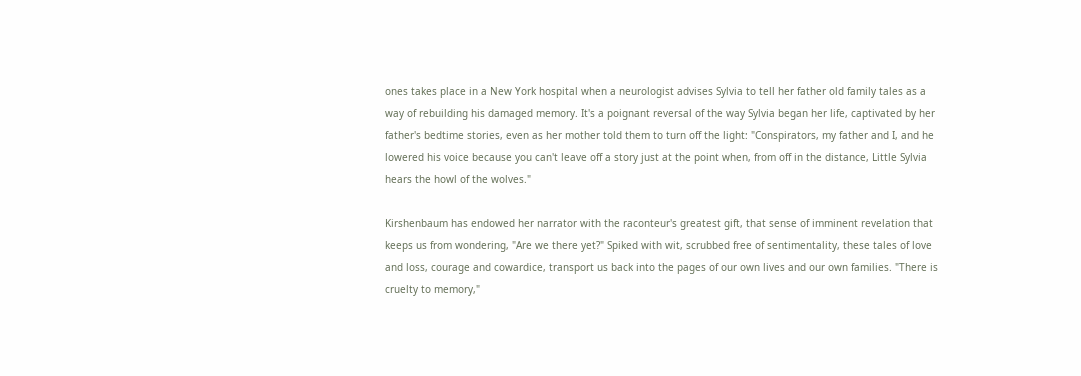ones takes place in a New York hospital when a neurologist advises Sylvia to tell her father old family tales as a way of rebuilding his damaged memory. It's a poignant reversal of the way Sylvia began her life, captivated by her father's bedtime stories, even as her mother told them to turn off the light: "Conspirators, my father and I, and he lowered his voice because you can't leave off a story just at the point when, from off in the distance, Little Sylvia hears the howl of the wolves."

Kirshenbaum has endowed her narrator with the raconteur's greatest gift, that sense of imminent revelation that keeps us from wondering, "Are we there yet?" Spiked with wit, scrubbed free of sentimentality, these tales of love and loss, courage and cowardice, transport us back into the pages of our own lives and our own families. "There is cruelty to memory,"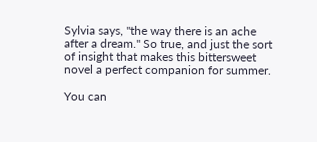Sylvia says, "the way there is an ache after a dream." So true, and just the sort of insight that makes this bittersweet novel a perfect companion for summer.

You can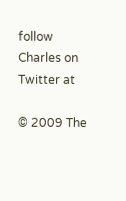follow Charles on Twitter at

© 2009 The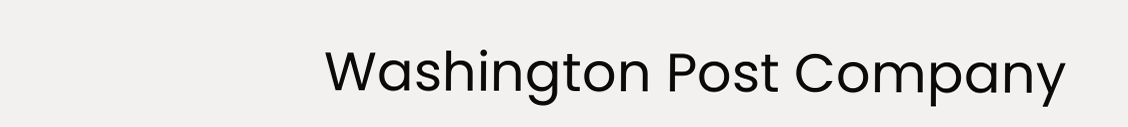Washington Post Company